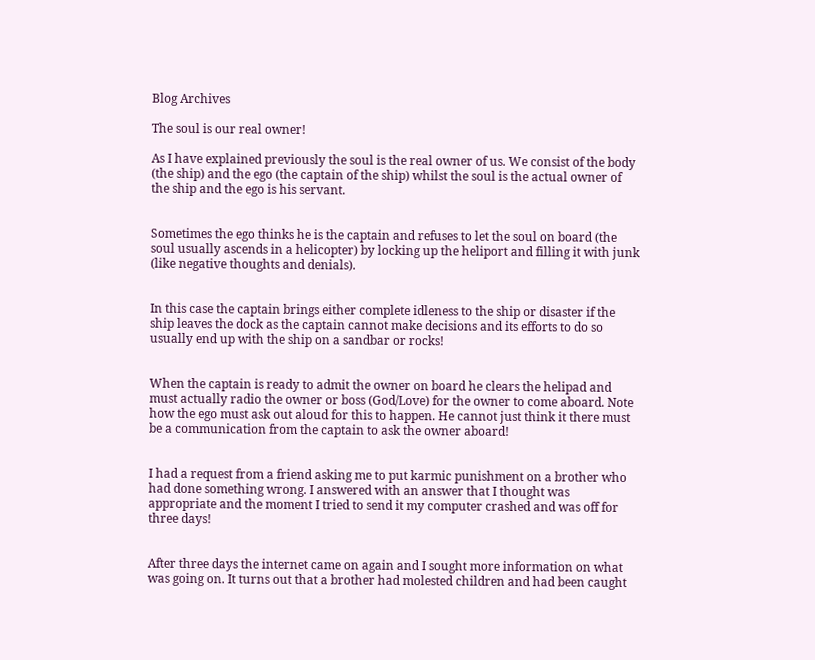Blog Archives

The soul is our real owner!

As I have explained previously the soul is the real owner of us. We consist of the body (the ship) and the ego (the captain of the ship) whilst the soul is the actual owner of the ship and the ego is his servant.


Sometimes the ego thinks he is the captain and refuses to let the soul on board (the soul usually ascends in a helicopter) by locking up the heliport and filling it with junk (like negative thoughts and denials).


In this case the captain brings either complete idleness to the ship or disaster if the ship leaves the dock as the captain cannot make decisions and its efforts to do so usually end up with the ship on a sandbar or rocks!


When the captain is ready to admit the owner on board he clears the helipad and must actually radio the owner or boss (God/Love) for the owner to come aboard. Note how the ego must ask out aloud for this to happen. He cannot just think it there must be a communication from the captain to ask the owner aboard!


I had a request from a friend asking me to put karmic punishment on a brother who had done something wrong. I answered with an answer that I thought was appropriate and the moment I tried to send it my computer crashed and was off for three days!


After three days the internet came on again and I sought more information on what was going on. It turns out that a brother had molested children and had been caught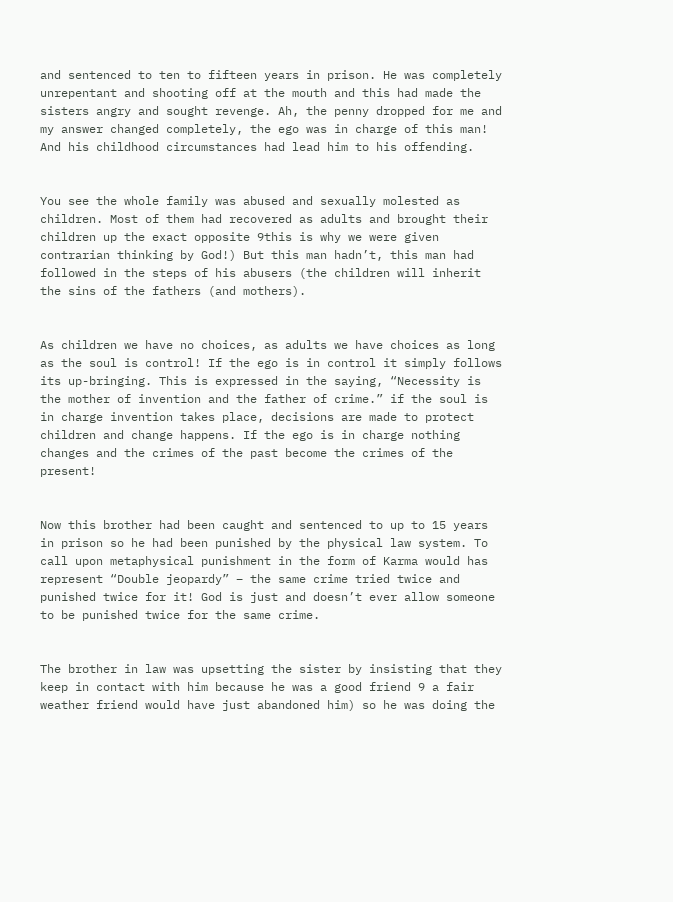and sentenced to ten to fifteen years in prison. He was completely unrepentant and shooting off at the mouth and this had made the sisters angry and sought revenge. Ah, the penny dropped for me and my answer changed completely, the ego was in charge of this man! And his childhood circumstances had lead him to his offending.


You see the whole family was abused and sexually molested as children. Most of them had recovered as adults and brought their children up the exact opposite 9this is why we were given contrarian thinking by God!) But this man hadn’t, this man had followed in the steps of his abusers (the children will inherit the sins of the fathers (and mothers).


As children we have no choices, as adults we have choices as long as the soul is control! If the ego is in control it simply follows its up-bringing. This is expressed in the saying, “Necessity is the mother of invention and the father of crime.” if the soul is in charge invention takes place, decisions are made to protect children and change happens. If the ego is in charge nothing changes and the crimes of the past become the crimes of the present!


Now this brother had been caught and sentenced to up to 15 years in prison so he had been punished by the physical law system. To call upon metaphysical punishment in the form of Karma would has represent “Double jeopardy” – the same crime tried twice and punished twice for it! God is just and doesn’t ever allow someone to be punished twice for the same crime.


The brother in law was upsetting the sister by insisting that they keep in contact with him because he was a good friend 9 a fair weather friend would have just abandoned him) so he was doing the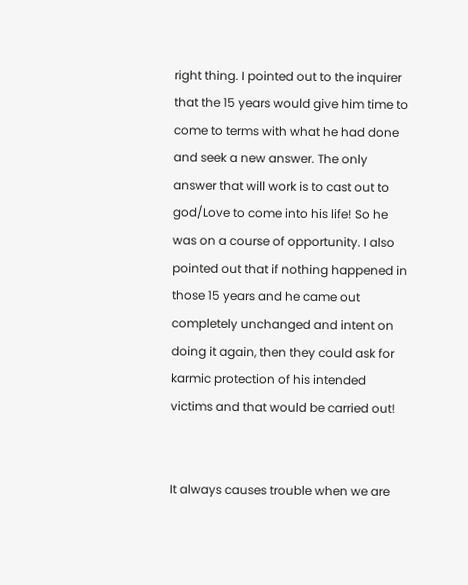right thing. I pointed out to the inquirer that the 15 years would give him time to come to terms with what he had done and seek a new answer. The only answer that will work is to cast out to god/Love to come into his life! So he was on a course of opportunity. I also pointed out that if nothing happened in those 15 years and he came out completely unchanged and intent on doing it again, then they could ask for karmic protection of his intended victims and that would be carried out!


It always causes trouble when we are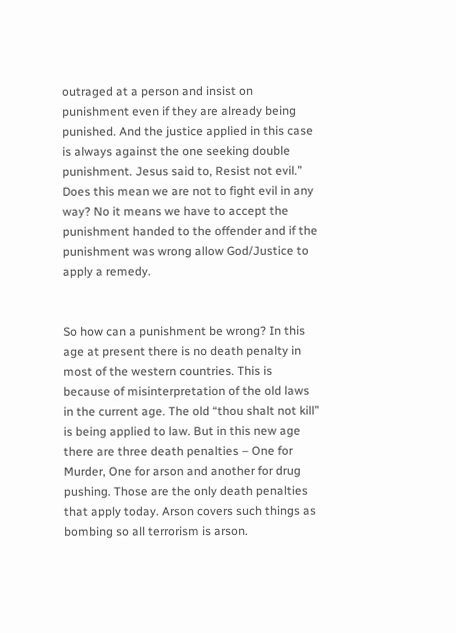outraged at a person and insist on punishment even if they are already being punished. And the justice applied in this case is always against the one seeking double punishment. Jesus said to, Resist not evil.” Does this mean we are not to fight evil in any way? No it means we have to accept the punishment handed to the offender and if the punishment was wrong allow God/Justice to apply a remedy.


So how can a punishment be wrong? In this age at present there is no death penalty in most of the western countries. This is because of misinterpretation of the old laws in the current age. The old “thou shalt not kill” is being applied to law. But in this new age there are three death penalties – One for Murder, One for arson and another for drug pushing. Those are the only death penalties that apply today. Arson covers such things as bombing so all terrorism is arson.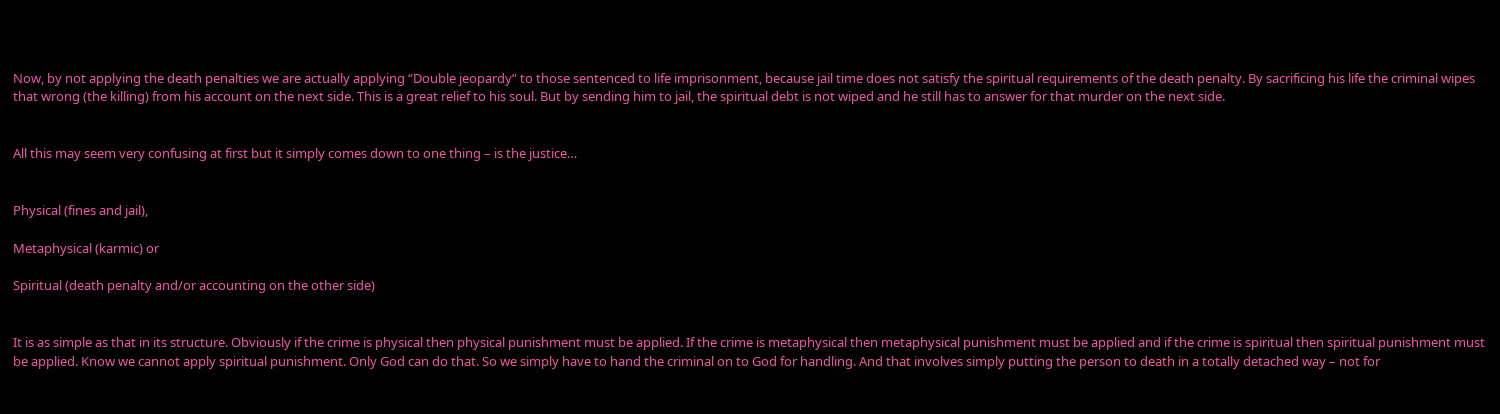Now, by not applying the death penalties we are actually applying “Double jeopardy” to those sentenced to life imprisonment, because jail time does not satisfy the spiritual requirements of the death penalty. By sacrificing his life the criminal wipes that wrong (the killing) from his account on the next side. This is a great relief to his soul. But by sending him to jail, the spiritual debt is not wiped and he still has to answer for that murder on the next side.


All this may seem very confusing at first but it simply comes down to one thing – is the justice…


Physical (fines and jail),

Metaphysical (karmic) or

Spiritual (death penalty and/or accounting on the other side)


It is as simple as that in its structure. Obviously if the crime is physical then physical punishment must be applied. If the crime is metaphysical then metaphysical punishment must be applied and if the crime is spiritual then spiritual punishment must be applied. Know we cannot apply spiritual punishment. Only God can do that. So we simply have to hand the criminal on to God for handling. And that involves simply putting the person to death in a totally detached way – not for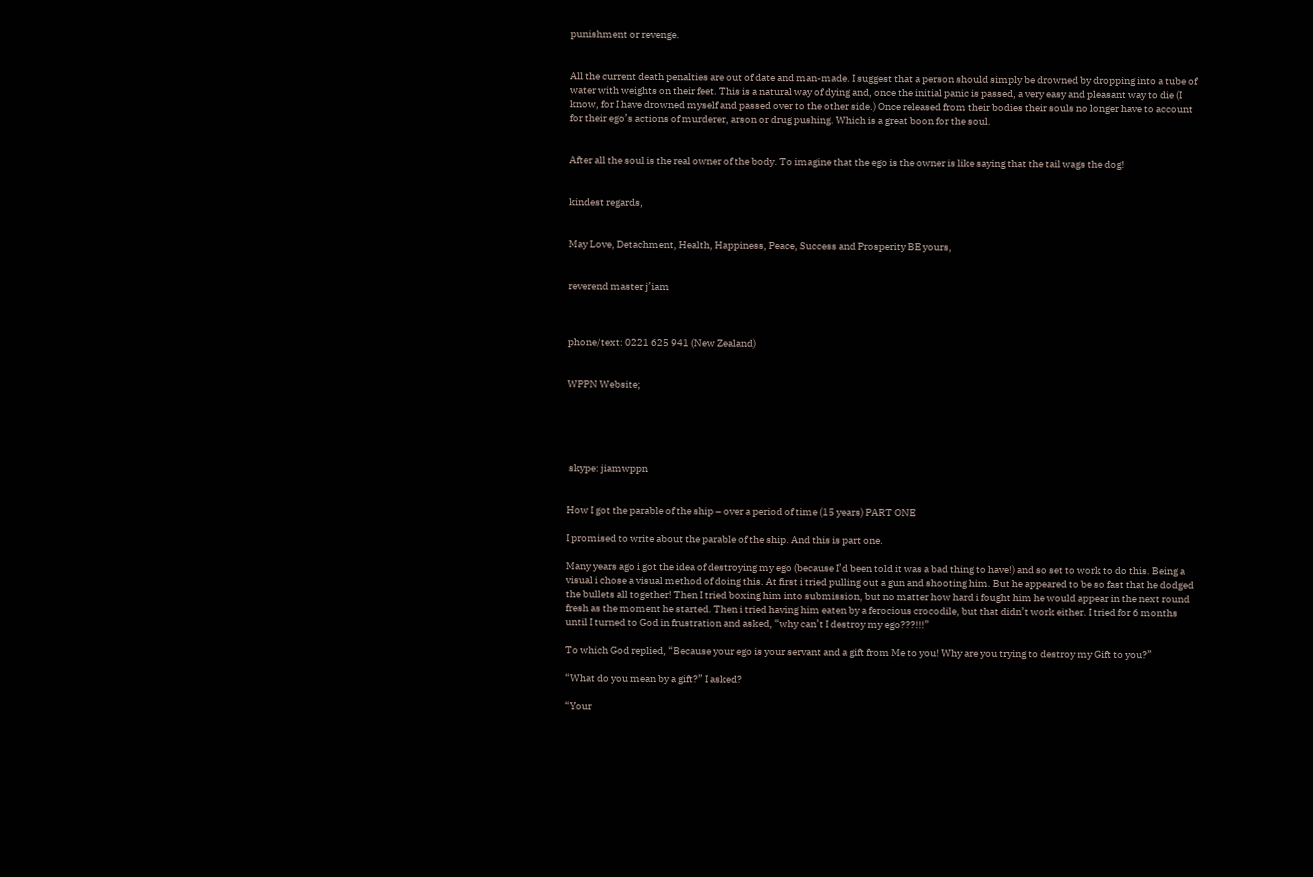punishment or revenge.


All the current death penalties are out of date and man-made. I suggest that a person should simply be drowned by dropping into a tube of water with weights on their feet. This is a natural way of dying and, once the initial panic is passed, a very easy and pleasant way to die (I know, for I have drowned myself and passed over to the other side.) Once released from their bodies their souls no longer have to account for their ego’s actions of murderer, arson or drug pushing. Which is a great boon for the soul.


After all the soul is the real owner of the body. To imagine that the ego is the owner is like saying that the tail wags the dog!


kindest regards,


May Love, Detachment, Health, Happiness, Peace, Success and Prosperity BE yours,


reverend master j’iam



phone/text: 0221 625 941 (New Zealand)


WPPN Website;





 skype: jiamwppn


How I got the parable of the ship – over a period of time (15 years) PART ONE

I promised to write about the parable of the ship. And this is part one.

Many years ago i got the idea of destroying my ego (because I’d been told it was a bad thing to have!) and so set to work to do this. Being a visual i chose a visual method of doing this. At first i tried pulling out a gun and shooting him. But he appeared to be so fast that he dodged the bullets all together! Then I tried boxing him into submission, but no matter how hard i fought him he would appear in the next round fresh as the moment he started. Then i tried having him eaten by a ferocious crocodile, but that didn’t work either. I tried for 6 months until I turned to God in frustration and asked, “why can’t I destroy my ego???!!!”

To which God replied, “Because your ego is your servant and a gift from Me to you! Why are you trying to destroy my Gift to you?”

“What do you mean by a gift?” I asked?

“Your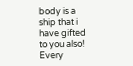body is a ship that i have gifted to you also! Every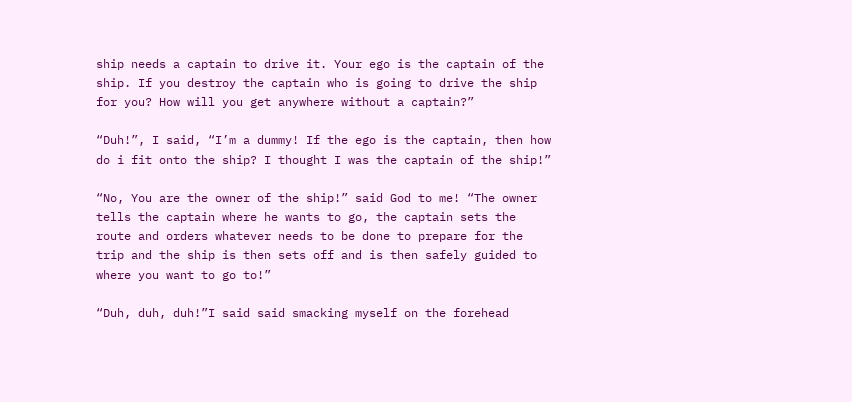ship needs a captain to drive it. Your ego is the captain of the ship. If you destroy the captain who is going to drive the ship for you? How will you get anywhere without a captain?”

“Duh!”, I said, “I’m a dummy! If the ego is the captain, then how do i fit onto the ship? I thought I was the captain of the ship!”

“No, You are the owner of the ship!” said God to me! “The owner tells the captain where he wants to go, the captain sets the route and orders whatever needs to be done to prepare for the trip and the ship is then sets off and is then safely guided to where you want to go to!”

“Duh, duh, duh!”I said said smacking myself on the forehead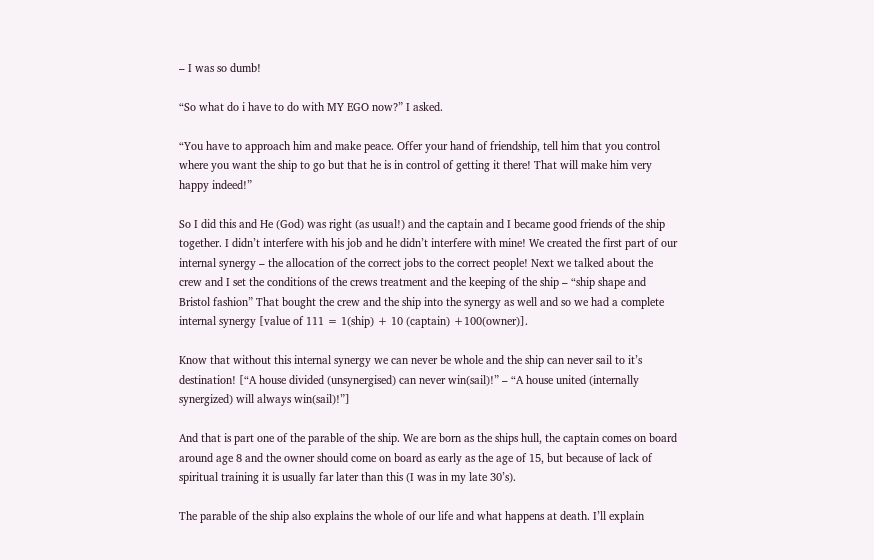– I was so dumb!

“So what do i have to do with MY EGO now?” I asked.

“You have to approach him and make peace. Offer your hand of friendship, tell him that you control where you want the ship to go but that he is in control of getting it there! That will make him very happy indeed!”

So I did this and He (God) was right (as usual!) and the captain and I became good friends of the ship together. I didn’t interfere with his job and he didn’t interfere with mine! We created the first part of our internal synergy – the allocation of the correct jobs to the correct people! Next we talked about the crew and I set the conditions of the crews treatment and the keeping of the ship – “ship shape and Bristol fashion” That bought the crew and the ship into the synergy as well and so we had a complete internal synergy [value of 111 = 1(ship) + 10 (captain) +100(owner)].

Know that without this internal synergy we can never be whole and the ship can never sail to it’s destination! [“A house divided (unsynergised) can never win(sail)!” – “A house united (internally synergized) will always win(sail)!”]

And that is part one of the parable of the ship. We are born as the ships hull, the captain comes on board around age 8 and the owner should come on board as early as the age of 15, but because of lack of spiritual training it is usually far later than this (I was in my late 30’s).

The parable of the ship also explains the whole of our life and what happens at death. I’ll explain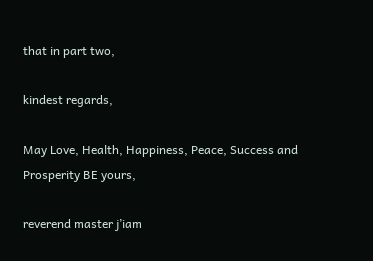that in part two,

kindest regards,

May Love, Health, Happiness, Peace, Success and Prosperity BE yours,

reverend master j’iam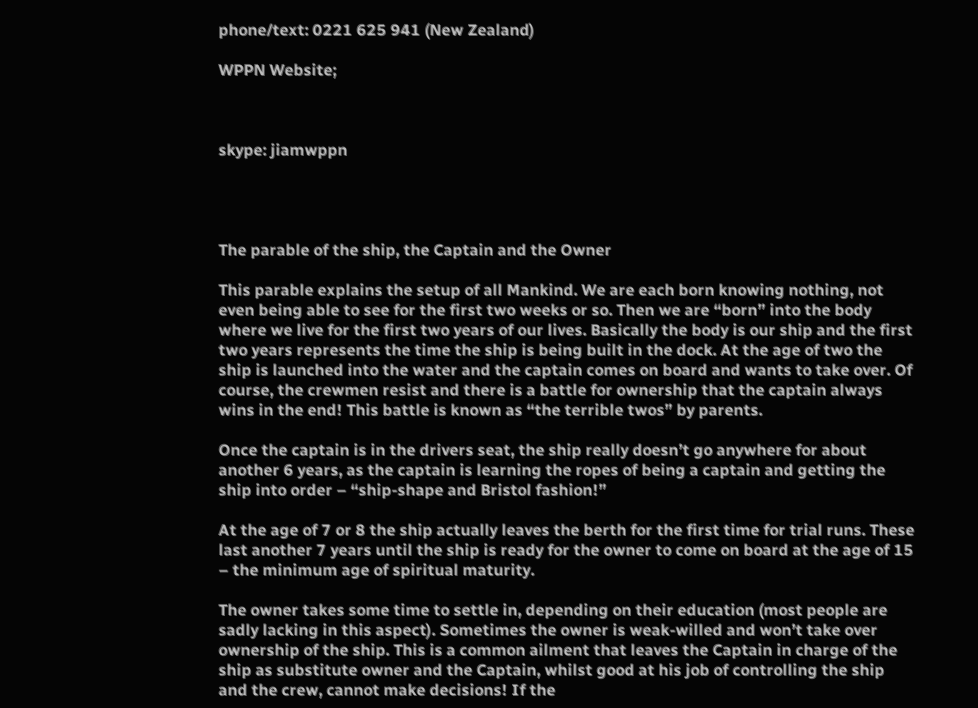phone/text: 0221 625 941 (New Zealand)

WPPN Website;



skype: jiamwppn




The parable of the ship, the Captain and the Owner

This parable explains the setup of all Mankind. We are each born knowing nothing, not even being able to see for the first two weeks or so. Then we are “born” into the body where we live for the first two years of our lives. Basically the body is our ship and the first two years represents the time the ship is being built in the dock. At the age of two the ship is launched into the water and the captain comes on board and wants to take over. Of course, the crewmen resist and there is a battle for ownership that the captain always wins in the end! This battle is known as “the terrible twos” by parents.

Once the captain is in the drivers seat, the ship really doesn’t go anywhere for about another 6 years, as the captain is learning the ropes of being a captain and getting the ship into order – “ship-shape and Bristol fashion!”

At the age of 7 or 8 the ship actually leaves the berth for the first time for trial runs. These last another 7 years until the ship is ready for the owner to come on board at the age of 15 – the minimum age of spiritual maturity.

The owner takes some time to settle in, depending on their education (most people are sadly lacking in this aspect). Sometimes the owner is weak-willed and won’t take over ownership of the ship. This is a common ailment that leaves the Captain in charge of the ship as substitute owner and the Captain, whilst good at his job of controlling the ship and the crew, cannot make decisions! If the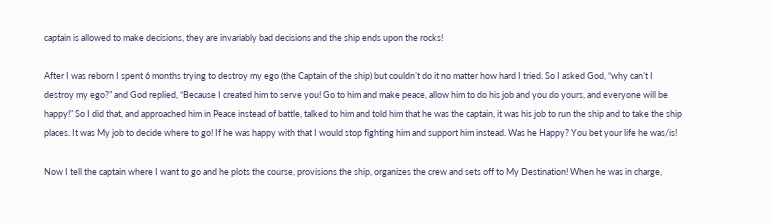captain is allowed to make decisions, they are invariably bad decisions and the ship ends upon the rocks!

After I was reborn I spent 6 months trying to destroy my ego (the Captain of the ship) but couldn’t do it no matter how hard I tried. So I asked God, “why can’t I destroy my ego?” and God replied, “Because I created him to serve you! Go to him and make peace, allow him to do his job and you do yours, and everyone will be happy!” So I did that, and approached him in Peace instead of battle, talked to him and told him that he was the captain, it was his job to run the ship and to take the ship places. It was My job to decide where to go! If he was happy with that I would stop fighting him and support him instead. Was he Happy? You bet your life he was/is!

Now I tell the captain where I want to go and he plots the course, provisions the ship, organizes the crew and sets off to My Destination! When he was in charge,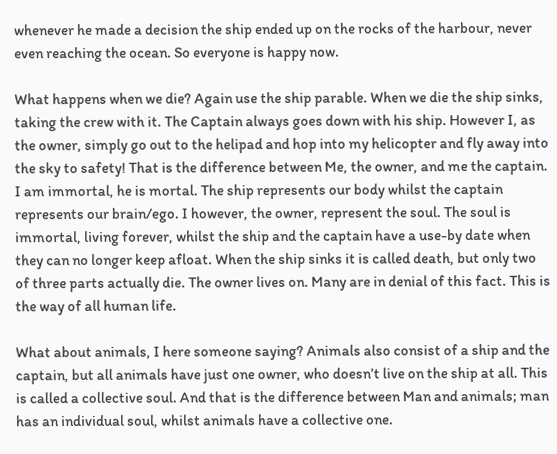whenever he made a decision the ship ended up on the rocks of the harbour, never even reaching the ocean. So everyone is happy now.

What happens when we die? Again use the ship parable. When we die the ship sinks, taking the crew with it. The Captain always goes down with his ship. However I, as the owner, simply go out to the helipad and hop into my helicopter and fly away into the sky to safety! That is the difference between Me, the owner, and me the captain. I am immortal, he is mortal. The ship represents our body whilst the captain represents our brain/ego. I however, the owner, represent the soul. The soul is immortal, living forever, whilst the ship and the captain have a use-by date when they can no longer keep afloat. When the ship sinks it is called death, but only two of three parts actually die. The owner lives on. Many are in denial of this fact. This is the way of all human life.

What about animals, I here someone saying? Animals also consist of a ship and the captain, but all animals have just one owner, who doesn’t live on the ship at all. This is called a collective soul. And that is the difference between Man and animals; man has an individual soul, whilst animals have a collective one.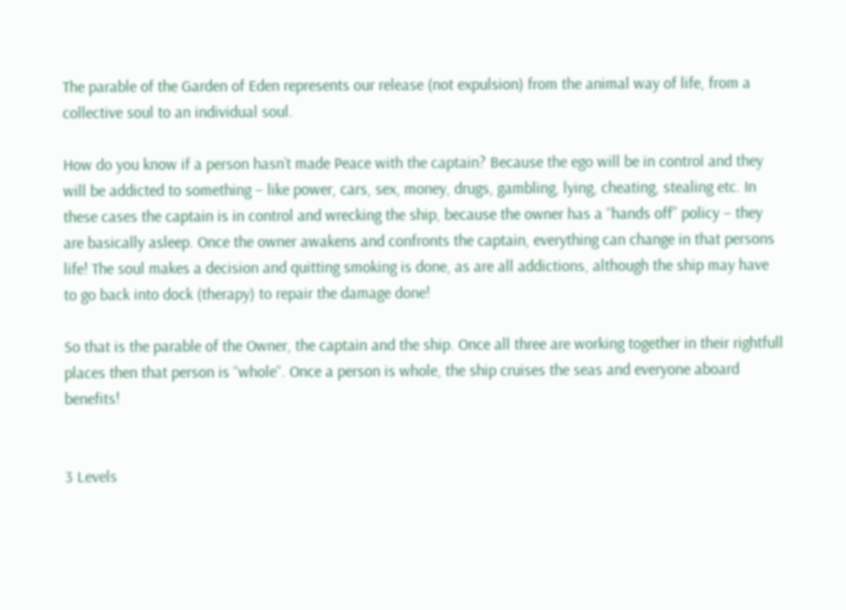The parable of the Garden of Eden represents our release (not expulsion) from the animal way of life, from a collective soul to an individual soul.

How do you know if a person hasn’t made Peace with the captain? Because the ego will be in control and they will be addicted to something – like power, cars, sex, money, drugs, gambling, lying, cheating, stealing etc. In these cases the captain is in control and wrecking the ship, because the owner has a “hands off” policy – they are basically asleep. Once the owner awakens and confronts the captain, everything can change in that persons life! The soul makes a decision and quitting smoking is done, as are all addictions, although the ship may have to go back into dock (therapy) to repair the damage done!

So that is the parable of the Owner, the captain and the ship. Once all three are working together in their rightfull places then that person is “whole“. Once a person is whole, the ship cruises the seas and everyone aboard benefits!


3 Levels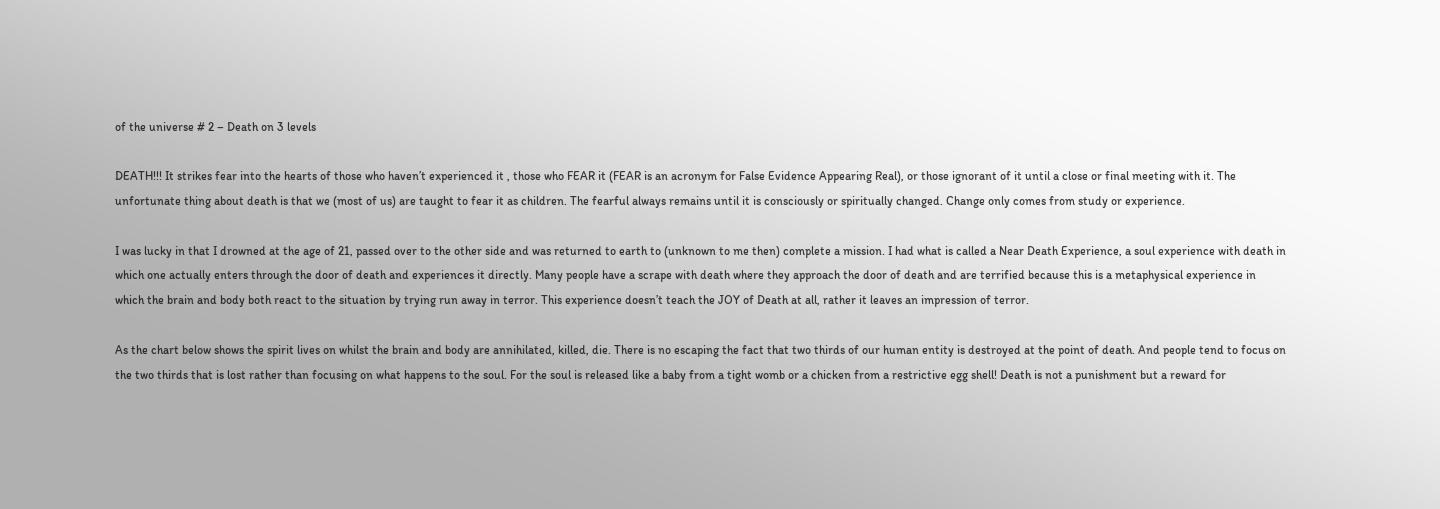of the universe # 2 – Death on 3 levels

DEATH!!! It strikes fear into the hearts of those who haven’t experienced it , those who FEAR it (FEAR is an acronym for False Evidence Appearing Real), or those ignorant of it until a close or final meeting with it. The unfortunate thing about death is that we (most of us) are taught to fear it as children. The fearful always remains until it is consciously or spiritually changed. Change only comes from study or experience.

I was lucky in that I drowned at the age of 21, passed over to the other side and was returned to earth to (unknown to me then) complete a mission. I had what is called a Near Death Experience, a soul experience with death in which one actually enters through the door of death and experiences it directly. Many people have a scrape with death where they approach the door of death and are terrified because this is a metaphysical experience in which the brain and body both react to the situation by trying run away in terror. This experience doesn’t teach the JOY of Death at all, rather it leaves an impression of terror.

As the chart below shows the spirit lives on whilst the brain and body are annihilated, killed, die. There is no escaping the fact that two thirds of our human entity is destroyed at the point of death. And people tend to focus on the two thirds that is lost rather than focusing on what happens to the soul. For the soul is released like a baby from a tight womb or a chicken from a restrictive egg shell! Death is not a punishment but a reward for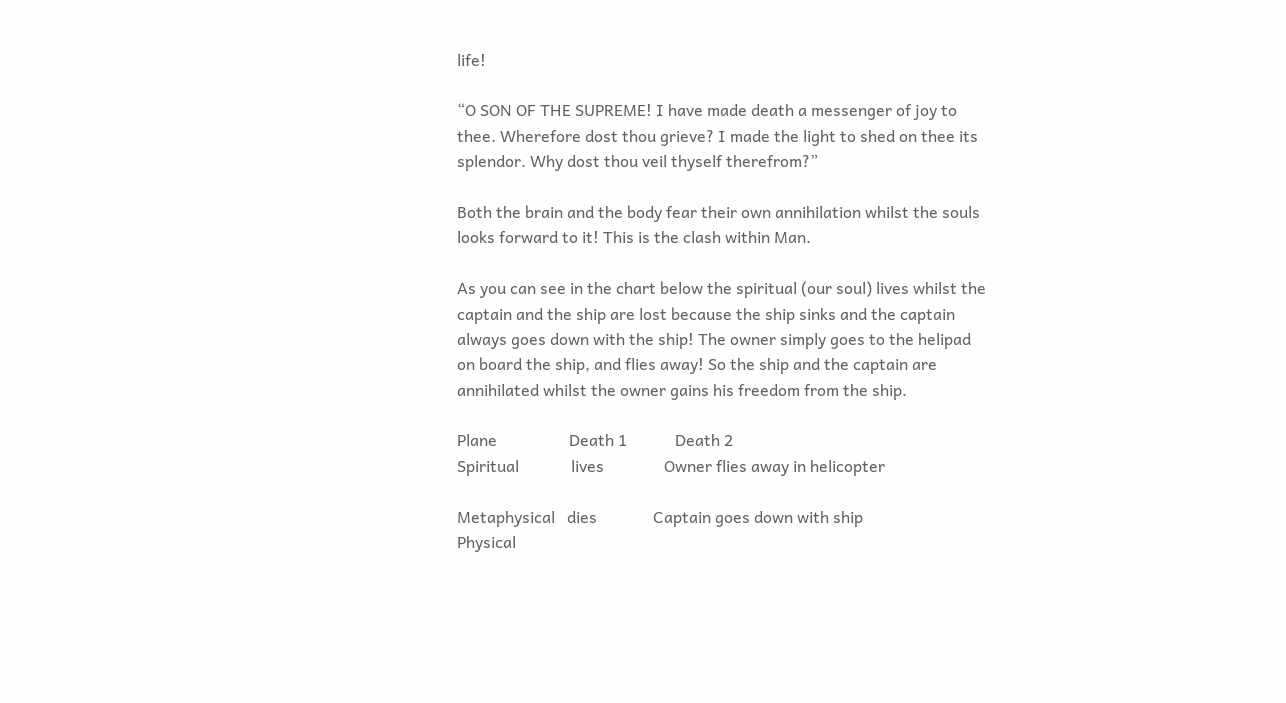life!

“O SON OF THE SUPREME! I have made death a messenger of joy to thee. Wherefore dost thou grieve? I made the light to shed on thee its splendor. Why dost thou veil thyself therefrom?”

Both the brain and the body fear their own annihilation whilst the souls looks forward to it! This is the clash within Man.

As you can see in the chart below the spiritual (our soul) lives whilst the captain and the ship are lost because the ship sinks and the captain always goes down with the ship! The owner simply goes to the helipad on board the ship, and flies away! So the ship and the captain are annihilated whilst the owner gains his freedom from the ship.

Plane                  Death 1            Death 2
Spiritual             lives               Owner flies away in helicopter

Metaphysical   dies              Captain goes down with ship
Physical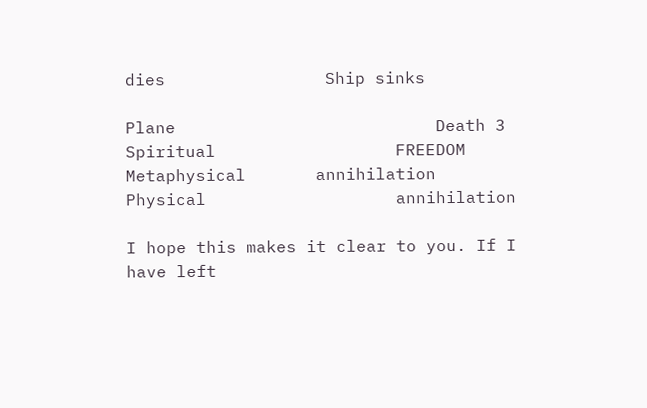dies                Ship sinks

Plane                          Death 3
Spiritual                  FREEDOM
Metaphysical       annihilation
Physical                   annihilation

I hope this makes it clear to you. If I have left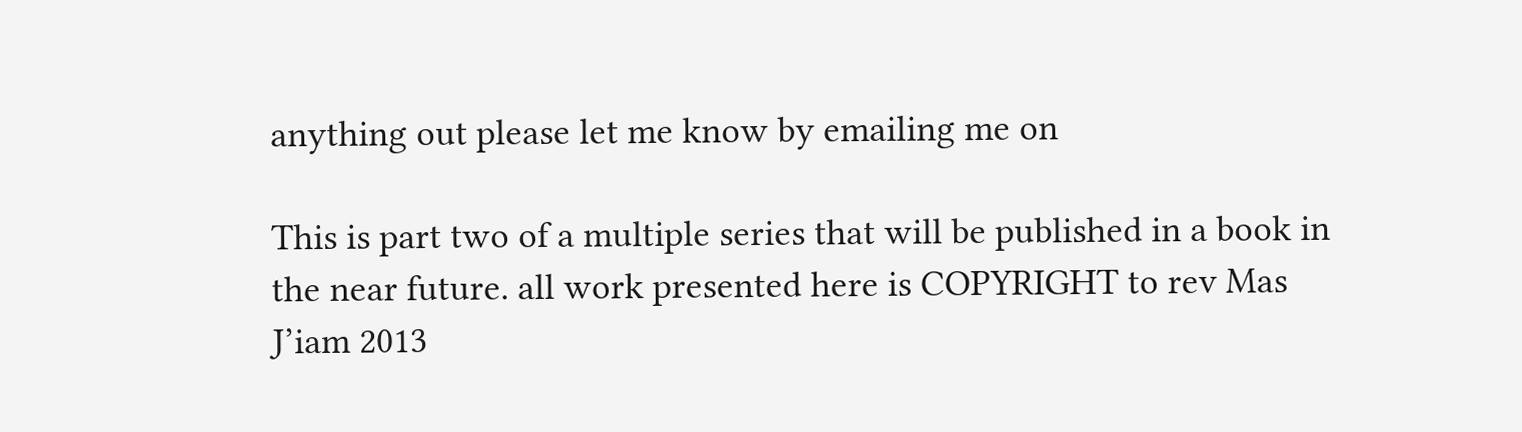anything out please let me know by emailing me on

This is part two of a multiple series that will be published in a book in the near future. all work presented here is COPYRIGHT to rev Mas J’iam 2013